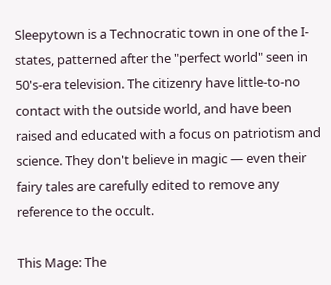Sleepytown is a Technocratic town in one of the I-states, patterned after the "perfect world" seen in 50's-era television. The citizenry have little-to-no contact with the outside world, and have been raised and educated with a focus on patriotism and science. They don't believe in magic — even their fairy tales are carefully edited to remove any reference to the occult.

This Mage: The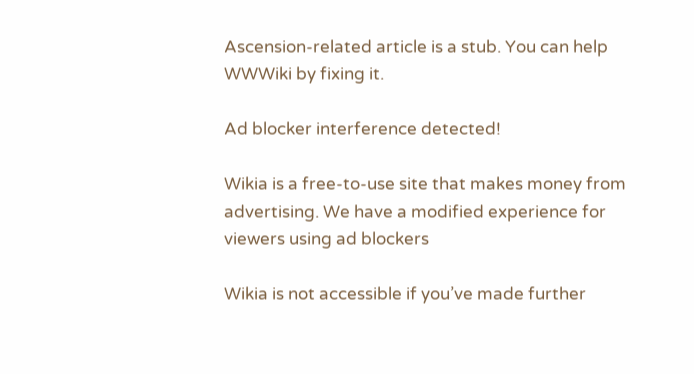Ascension-related article is a stub. You can help WWWiki by fixing it.

Ad blocker interference detected!

Wikia is a free-to-use site that makes money from advertising. We have a modified experience for viewers using ad blockers

Wikia is not accessible if you’ve made further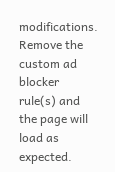modifications. Remove the custom ad blocker rule(s) and the page will load as expected.